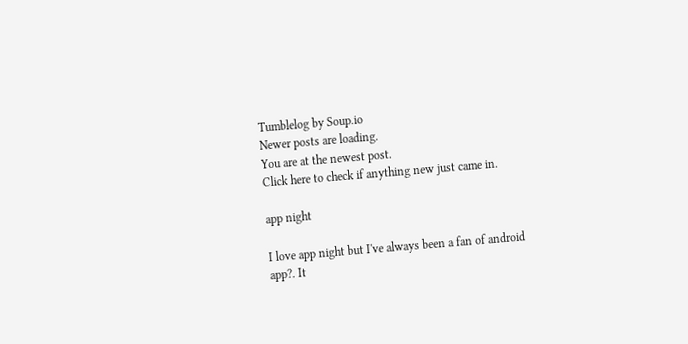Tumblelog by Soup.io
Newer posts are loading.
You are at the newest post.
Click here to check if anything new just came in.

app night

I love app night but I've always been a fan of android app?. It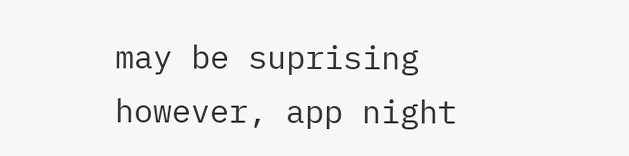may be suprising however, app night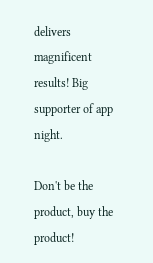delivers magnificent results! Big supporter of app night.

Don't be the product, buy the product!